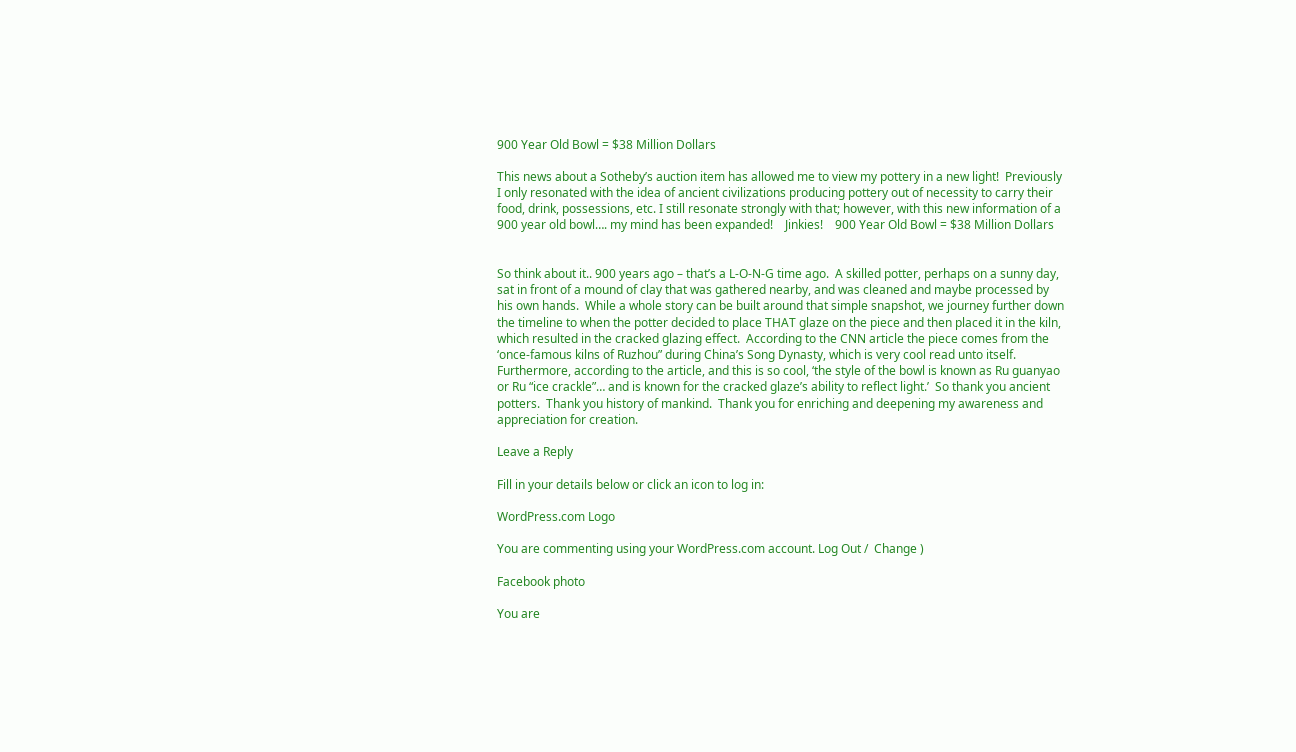900 Year Old Bowl = $38 Million Dollars

This news about a Sotheby’s auction item has allowed me to view my pottery in a new light!  Previously I only resonated with the idea of ancient civilizations producing pottery out of necessity to carry their food, drink, possessions, etc. I still resonate strongly with that; however, with this new information of a 900 year old bowl…. my mind has been expanded!    Jinkies!    900 Year Old Bowl = $38 Million Dollars


So think about it.. 900 years ago – that’s a L-O-N-G time ago.  A skilled potter, perhaps on a sunny day, sat in front of a mound of clay that was gathered nearby, and was cleaned and maybe processed by his own hands.  While a whole story can be built around that simple snapshot, we journey further down the timeline to when the potter decided to place THAT glaze on the piece and then placed it in the kiln, which resulted in the cracked glazing effect.  According to the CNN article the piece comes from the ‘once-famous kilns of Ruzhou” during China’s Song Dynasty, which is very cool read unto itself.  Furthermore, according to the article, and this is so cool, ‘the style of the bowl is known as Ru guanyao or Ru “ice crackle”… and is known for the cracked glaze’s ability to reflect light.’  So thank you ancient potters.  Thank you history of mankind.  Thank you for enriching and deepening my awareness and appreciation for creation.

Leave a Reply

Fill in your details below or click an icon to log in:

WordPress.com Logo

You are commenting using your WordPress.com account. Log Out /  Change )

Facebook photo

You are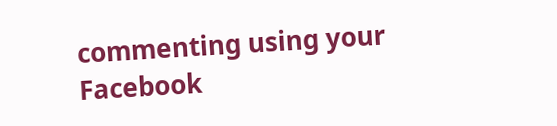commenting using your Facebook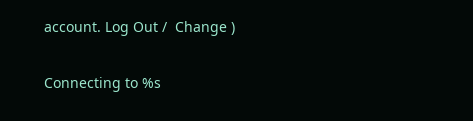account. Log Out /  Change )

Connecting to %s